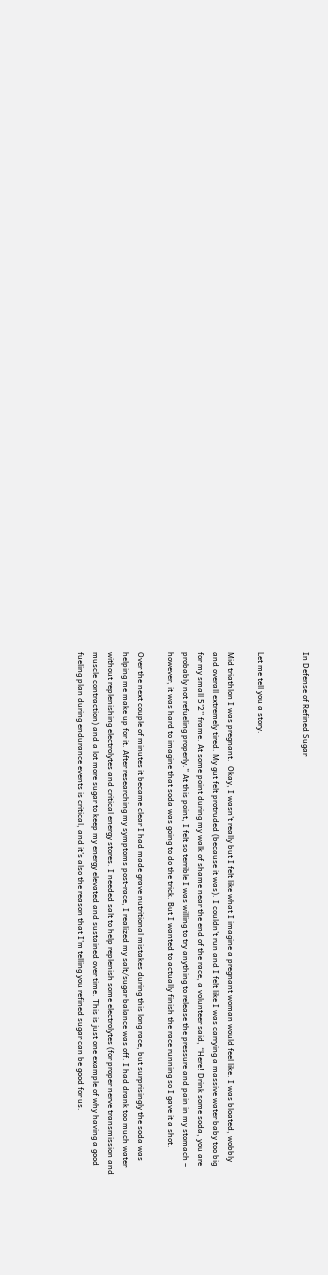In Defense of Refined Sugar


Let me tell you a story.

Mid triathlon I was pregnant.  Okay, I wasn’t really but I felt like what I imagine a pregnant woman would feel like. I was bloated, wobbly and overall extremely tired. My gut felt protruded (because it was). I couldn’t run and I felt like I was carrying a massive water baby too big for my small 5’2’’ frame. At some point during my walk of shame near the end of the race, a volunteer said, “Here! Drink some soda, you are probably not refueling properly.” At this point, I felt so terrible I was willing to try anything to release the pressure and pain in my stomach – however, it was hard to imagine that soda was going to do the trick. But I wanted to actually finish the race running so I gave it a shot.

Over the next couple of minutes it became clear I had made grave nutritional mistakes during this long race, but surprisingly the soda was helping me make up for it. After researching my symptoms post-race, I realized my salt/sugar balance was off. I had drank too much water without replenishing electrolytes and critical energy stores. I needed salt to help replenish some electrolytes (for proper nerve transmission and muscle contraction) and a lot more sugar to keep my energy elevated and sustained over time. This is just one example of why having a good fueling plan during endurance events is critical, and it’s also the reason that I’m telling you refined sugar can be good for us.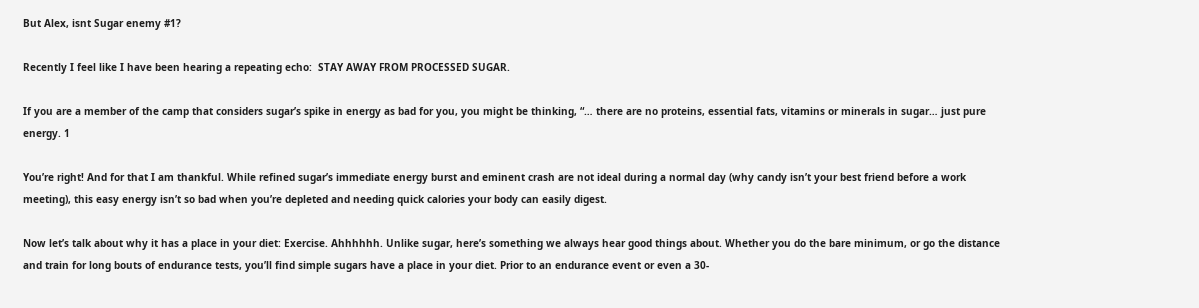But Alex, isnt Sugar enemy #1?

Recently I feel like I have been hearing a repeating echo:  STAY AWAY FROM PROCESSED SUGAR.

If you are a member of the camp that considers sugar’s spike in energy as bad for you, you might be thinking, “… there are no proteins, essential fats, vitamins or minerals in sugar… just pure energy. 1

You’re right! And for that I am thankful. While refined sugar’s immediate energy burst and eminent crash are not ideal during a normal day (why candy isn’t your best friend before a work meeting), this easy energy isn’t so bad when you’re depleted and needing quick calories your body can easily digest.

Now let’s talk about why it has a place in your diet: Exercise. Ahhhhhh. Unlike sugar, here’s something we always hear good things about. Whether you do the bare minimum, or go the distance and train for long bouts of endurance tests, you’ll find simple sugars have a place in your diet. Prior to an endurance event or even a 30-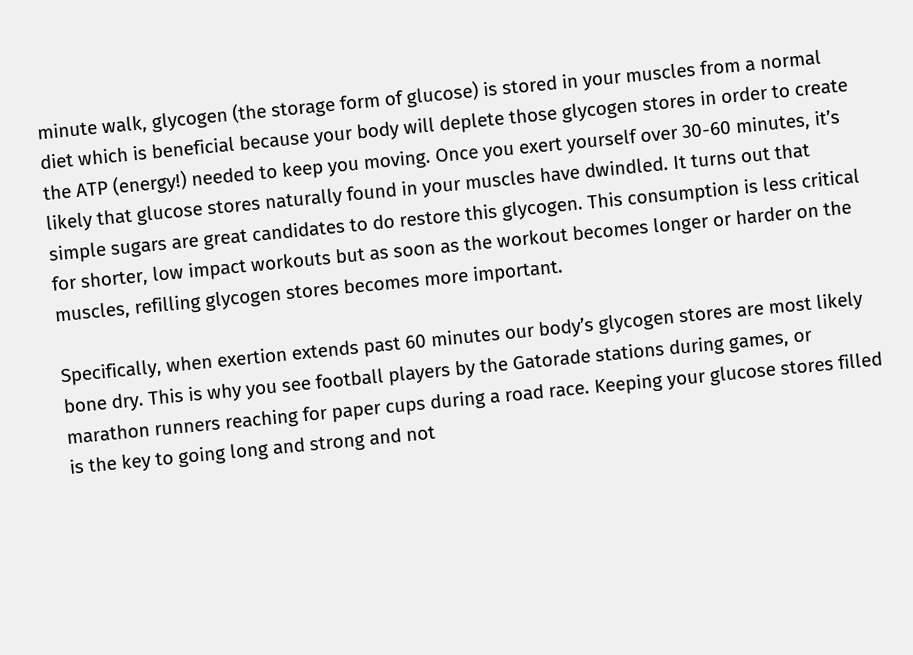minute walk, glycogen (the storage form of glucose) is stored in your muscles from a normal diet which is beneficial because your body will deplete those glycogen stores in order to create the ATP (energy!) needed to keep you moving. Once you exert yourself over 30-60 minutes, it’s likely that glucose stores naturally found in your muscles have dwindled. It turns out that simple sugars are great candidates to do restore this glycogen. This consumption is less critical for shorter, low impact workouts but as soon as the workout becomes longer or harder on the muscles, refilling glycogen stores becomes more important.

Specifically, when exertion extends past 60 minutes our body’s glycogen stores are most likely bone dry. This is why you see football players by the Gatorade stations during games, or marathon runners reaching for paper cups during a road race. Keeping your glucose stores filled is the key to going long and strong and not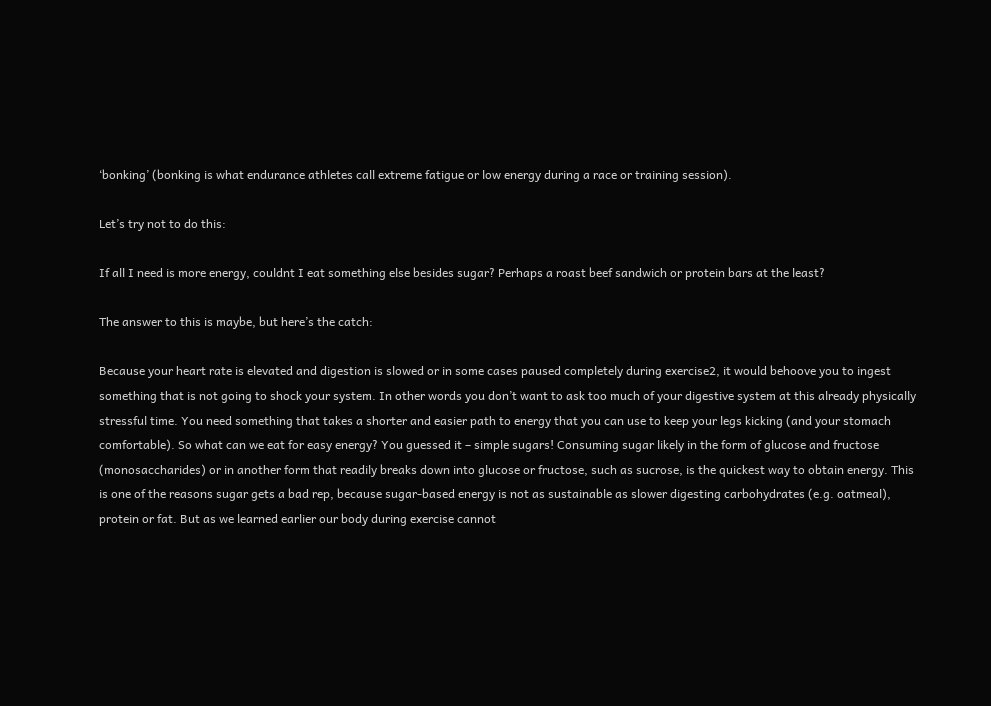‘bonking’ (bonking is what endurance athletes call extreme fatigue or low energy during a race or training session).

Let’s try not to do this:

If all I need is more energy, couldnt I eat something else besides sugar? Perhaps a roast beef sandwich or protein bars at the least?

The answer to this is maybe, but here’s the catch:

Because your heart rate is elevated and digestion is slowed or in some cases paused completely during exercise2, it would behoove you to ingest something that is not going to shock your system. In other words you don’t want to ask too much of your digestive system at this already physically stressful time. You need something that takes a shorter and easier path to energy that you can use to keep your legs kicking (and your stomach comfortable). So what can we eat for easy energy? You guessed it – simple sugars! Consuming sugar likely in the form of glucose and fructose (monosaccharides) or in another form that readily breaks down into glucose or fructose, such as sucrose, is the quickest way to obtain energy. This is one of the reasons sugar gets a bad rep, because sugar-based energy is not as sustainable as slower digesting carbohydrates (e.g. oatmeal), protein or fat. But as we learned earlier our body during exercise cannot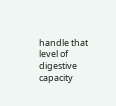handle that level of digestive capacity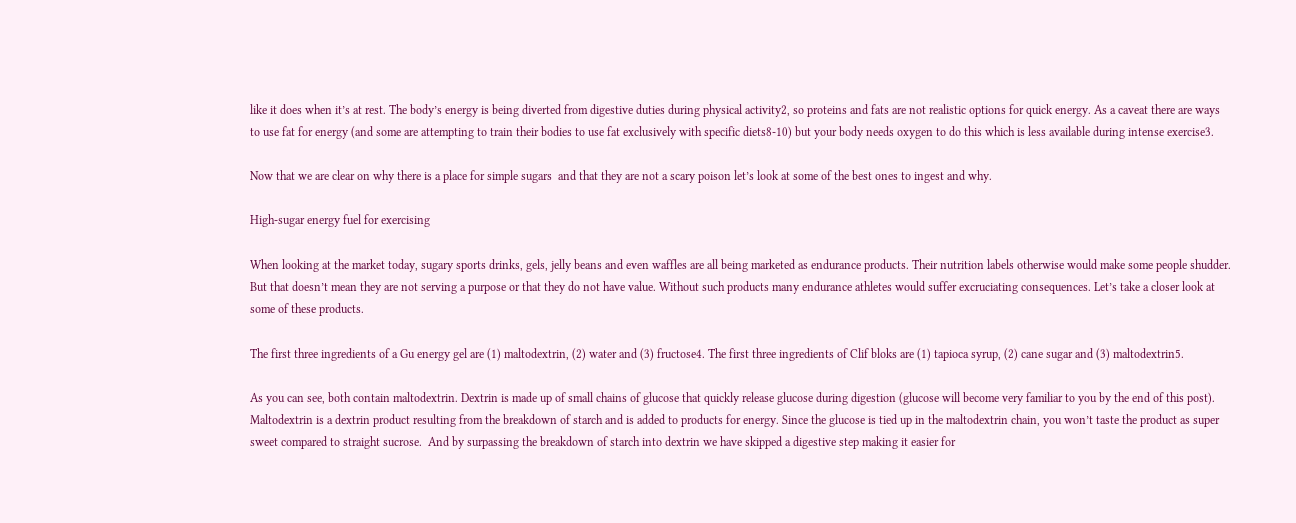like it does when it’s at rest. The body’s energy is being diverted from digestive duties during physical activity2, so proteins and fats are not realistic options for quick energy. As a caveat there are ways to use fat for energy (and some are attempting to train their bodies to use fat exclusively with specific diets8-10) but your body needs oxygen to do this which is less available during intense exercise3.

Now that we are clear on why there is a place for simple sugars  and that they are not a scary poison let’s look at some of the best ones to ingest and why.

High-sugar energy fuel for exercising

When looking at the market today, sugary sports drinks, gels, jelly beans and even waffles are all being marketed as endurance products. Their nutrition labels otherwise would make some people shudder. But that doesn’t mean they are not serving a purpose or that they do not have value. Without such products many endurance athletes would suffer excruciating consequences. Let’s take a closer look at some of these products.

The first three ingredients of a Gu energy gel are (1) maltodextrin, (2) water and (3) fructose4. The first three ingredients of Clif bloks are (1) tapioca syrup, (2) cane sugar and (3) maltodextrin5.

As you can see, both contain maltodextrin. Dextrin is made up of small chains of glucose that quickly release glucose during digestion (glucose will become very familiar to you by the end of this post). Maltodextrin is a dextrin product resulting from the breakdown of starch and is added to products for energy. Since the glucose is tied up in the maltodextrin chain, you won’t taste the product as super sweet compared to straight sucrose.  And by surpassing the breakdown of starch into dextrin we have skipped a digestive step making it easier for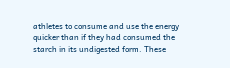athletes to consume and use the energy quicker than if they had consumed the starch in its undigested form. These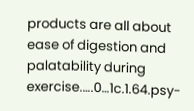products are all about ease of digestion and palatability during exercise.….0…1c.1.64.psy-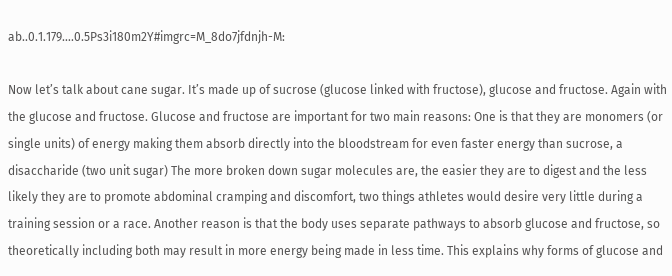ab..0.1.179….0.5Ps3i180m2Y#imgrc=M_8do7jfdnjh-M:

Now let’s talk about cane sugar. It’s made up of sucrose (glucose linked with fructose), glucose and fructose. Again with the glucose and fructose. Glucose and fructose are important for two main reasons: One is that they are monomers (or single units) of energy making them absorb directly into the bloodstream for even faster energy than sucrose, a disaccharide (two unit sugar) The more broken down sugar molecules are, the easier they are to digest and the less likely they are to promote abdominal cramping and discomfort, two things athletes would desire very little during a training session or a race. Another reason is that the body uses separate pathways to absorb glucose and fructose, so theoretically including both may result in more energy being made in less time. This explains why forms of glucose and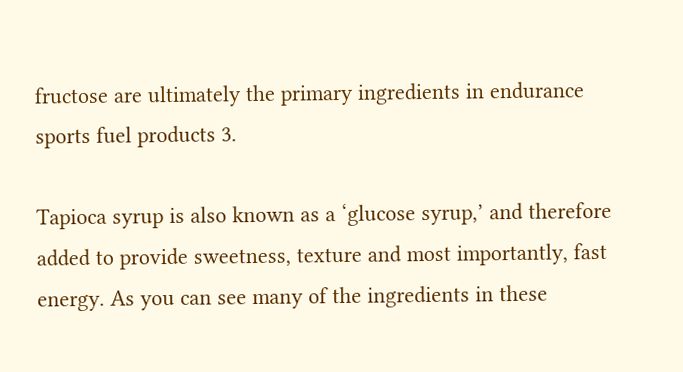fructose are ultimately the primary ingredients in endurance sports fuel products 3.

Tapioca syrup is also known as a ‘glucose syrup,’ and therefore added to provide sweetness, texture and most importantly, fast energy. As you can see many of the ingredients in these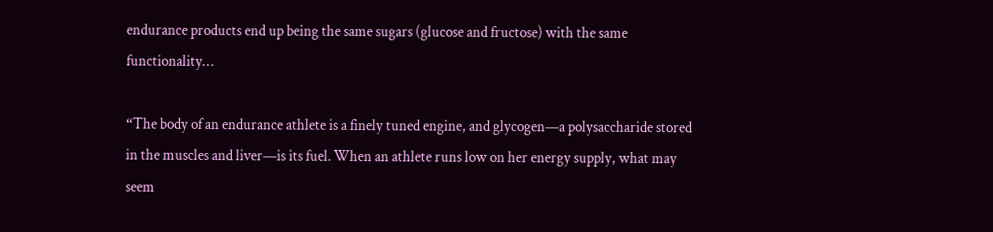endurance products end up being the same sugars (glucose and fructose) with the same functionality…

“The body of an endurance athlete is a finely tuned engine, and glycogen—a polysaccharide stored in the muscles and liver—is its fuel. When an athlete runs low on her energy supply, what may seem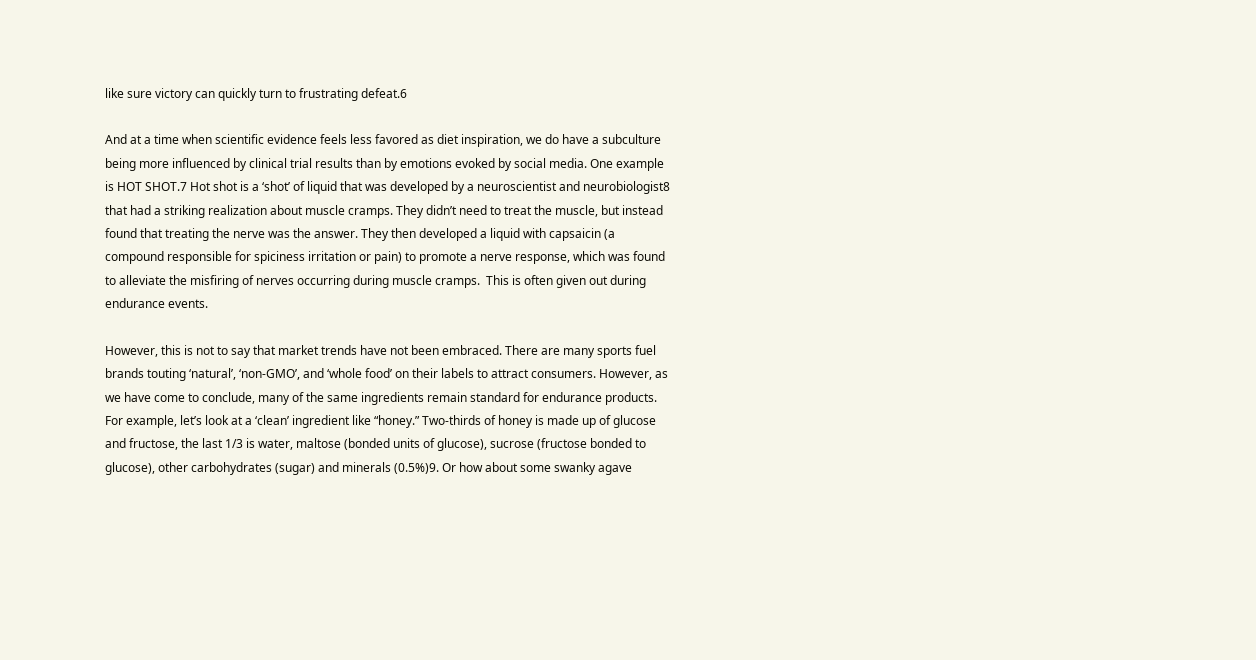like sure victory can quickly turn to frustrating defeat.6

And at a time when scientific evidence feels less favored as diet inspiration, we do have a subculture being more influenced by clinical trial results than by emotions evoked by social media. One example is HOT SHOT.7 Hot shot is a ‘shot’ of liquid that was developed by a neuroscientist and neurobiologist8 that had a striking realization about muscle cramps. They didn’t need to treat the muscle, but instead found that treating the nerve was the answer. They then developed a liquid with capsaicin (a compound responsible for spiciness irritation or pain) to promote a nerve response, which was found to alleviate the misfiring of nerves occurring during muscle cramps.  This is often given out during endurance events.

However, this is not to say that market trends have not been embraced. There are many sports fuel brands touting ‘natural’, ‘non-GMO’, and ‘whole food’ on their labels to attract consumers. However, as we have come to conclude, many of the same ingredients remain standard for endurance products. For example, let’s look at a ‘clean’ ingredient like “honey.” Two-thirds of honey is made up of glucose and fructose, the last 1/3 is water, maltose (bonded units of glucose), sucrose (fructose bonded to glucose), other carbohydrates (sugar) and minerals (0.5%)9. Or how about some swanky agave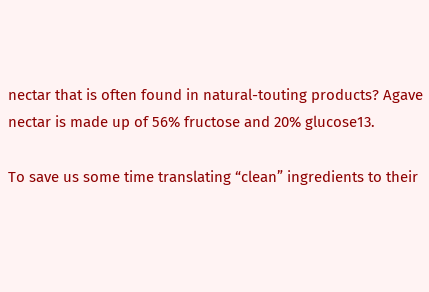nectar that is often found in natural-touting products? Agave nectar is made up of 56% fructose and 20% glucose13.

To save us some time translating “clean” ingredients to their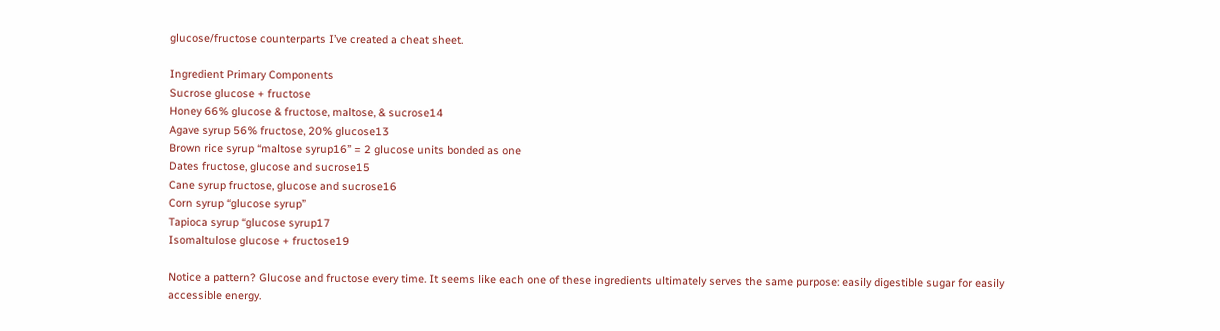glucose/fructose counterparts I’ve created a cheat sheet.

Ingredient Primary Components
Sucrose glucose + fructose
Honey 66% glucose & fructose, maltose, & sucrose14
Agave syrup 56% fructose, 20% glucose13
Brown rice syrup “maltose syrup16” = 2 glucose units bonded as one
Dates fructose, glucose and sucrose15
Cane syrup fructose, glucose and sucrose16
Corn syrup “glucose syrup”
Tapioca syrup “glucose syrup17
Isomaltulose glucose + fructose19

Notice a pattern? Glucose and fructose every time. It seems like each one of these ingredients ultimately serves the same purpose: easily digestible sugar for easily accessible energy.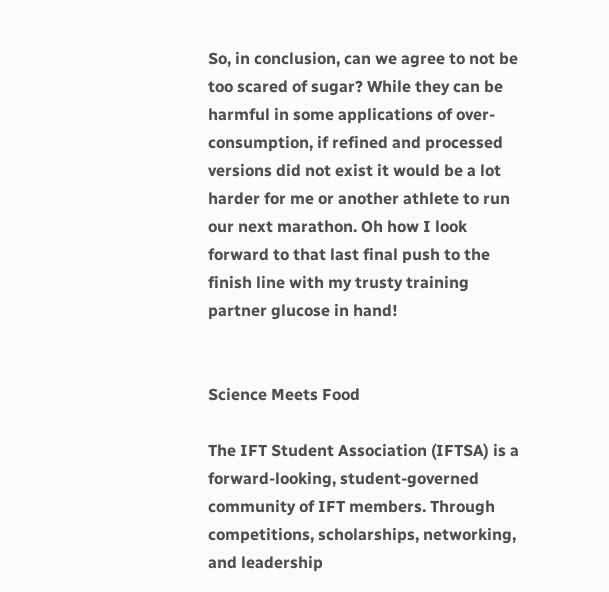So, in conclusion, can we agree to not be too scared of sugar? While they can be harmful in some applications of over-consumption, if refined and processed versions did not exist it would be a lot harder for me or another athlete to run our next marathon. Oh how I look forward to that last final push to the finish line with my trusty training partner glucose in hand!


Science Meets Food

The IFT Student Association (IFTSA) is a forward-looking, student-governed community of IFT members. Through competitions, scholarships, networking, and leadership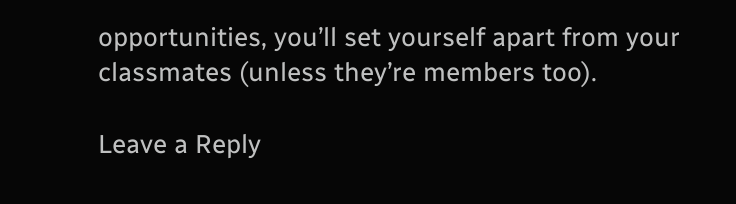opportunities, you’ll set yourself apart from your classmates (unless they’re members too).

Leave a Reply